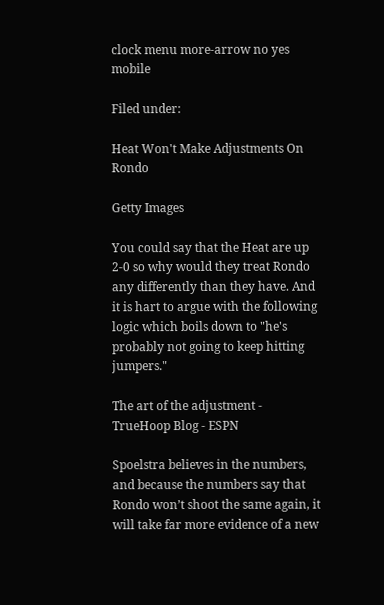clock menu more-arrow no yes mobile

Filed under:

Heat Won't Make Adjustments On Rondo

Getty Images

You could say that the Heat are up 2-0 so why would they treat Rondo any differently than they have. And it is hart to argue with the following logic which boils down to "he's probably not going to keep hitting jumpers."

The art of the adjustment - TrueHoop Blog - ESPN

Spoelstra believes in the numbers, and because the numbers say that Rondo won’t shoot the same again, it will take far more evidence of a new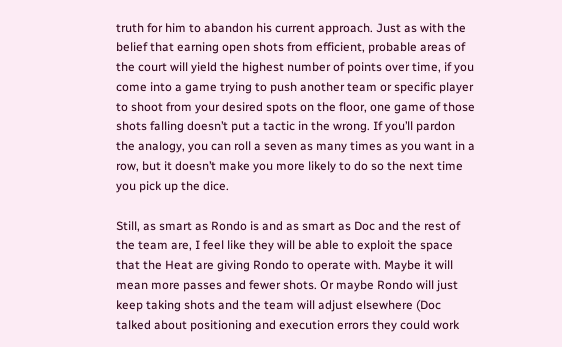truth for him to abandon his current approach. Just as with the belief that earning open shots from efficient, probable areas of the court will yield the highest number of points over time, if you come into a game trying to push another team or specific player to shoot from your desired spots on the floor, one game of those shots falling doesn’t put a tactic in the wrong. If you’ll pardon the analogy, you can roll a seven as many times as you want in a row, but it doesn’t make you more likely to do so the next time you pick up the dice.

Still, as smart as Rondo is and as smart as Doc and the rest of the team are, I feel like they will be able to exploit the space that the Heat are giving Rondo to operate with. Maybe it will mean more passes and fewer shots. Or maybe Rondo will just keep taking shots and the team will adjust elsewhere (Doc talked about positioning and execution errors they could work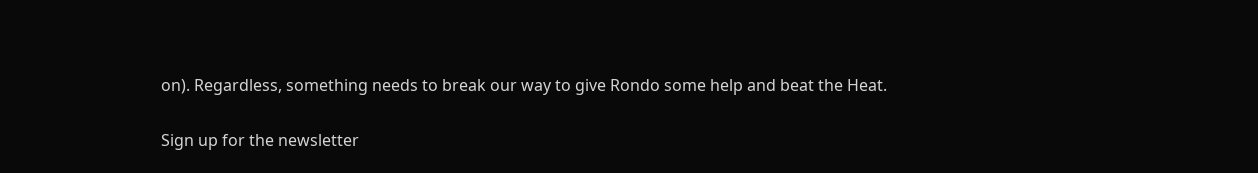on). Regardless, something needs to break our way to give Rondo some help and beat the Heat.

Sign up for the newsletter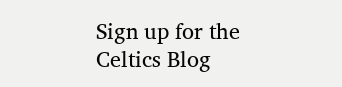Sign up for the Celtics Blog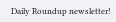Daily Roundup newsletter!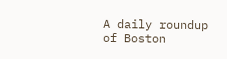A daily roundup of Boston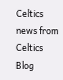Celtics news from Celtics Blog